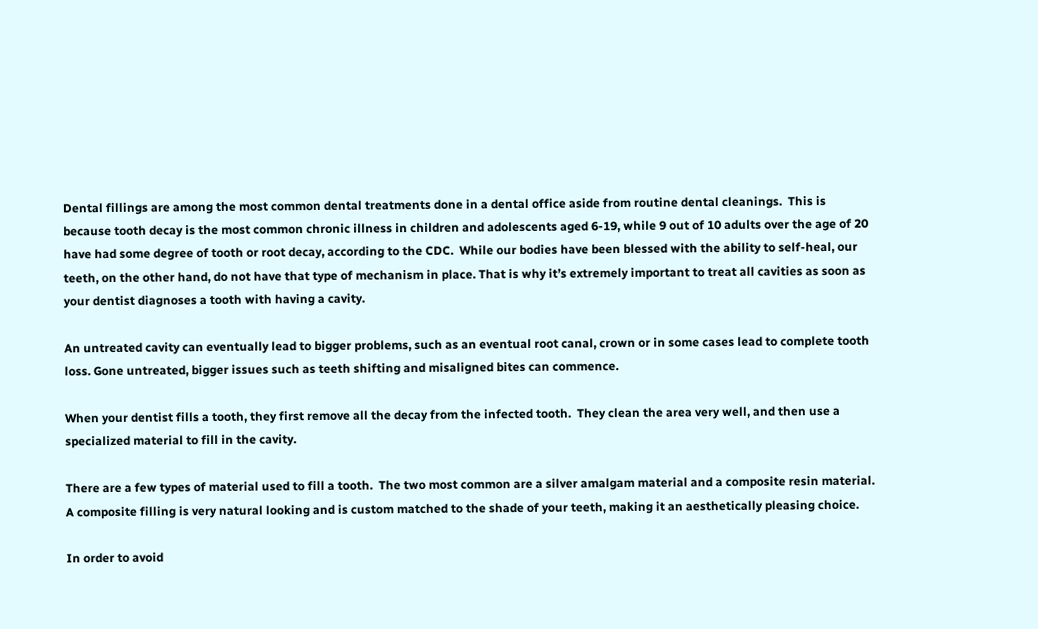Dental fillings are among the most common dental treatments done in a dental office aside from routine dental cleanings.  This is because tooth decay is the most common chronic illness in children and adolescents aged 6-19, while 9 out of 10 adults over the age of 20 have had some degree of tooth or root decay, according to the CDC.  While our bodies have been blessed with the ability to self-heal, our teeth, on the other hand, do not have that type of mechanism in place. That is why it’s extremely important to treat all cavities as soon as your dentist diagnoses a tooth with having a cavity.

An untreated cavity can eventually lead to bigger problems, such as an eventual root canal, crown or in some cases lead to complete tooth loss. Gone untreated, bigger issues such as teeth shifting and misaligned bites can commence.

When your dentist fills a tooth, they first remove all the decay from the infected tooth.  They clean the area very well, and then use a specialized material to fill in the cavity.

There are a few types of material used to fill a tooth.  The two most common are a silver amalgam material and a composite resin material.  A composite filling is very natural looking and is custom matched to the shade of your teeth, making it an aesthetically pleasing choice.

In order to avoid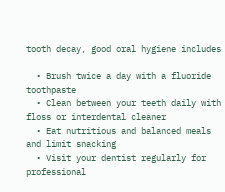tooth decay, good oral hygiene includes

  • Brush twice a day with a fluoride toothpaste
  • Clean between your teeth daily with floss or interdental cleaner
  • Eat nutritious and balanced meals and limit snacking
  • Visit your dentist regularly for professional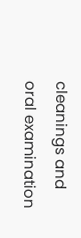cleanings and oral examination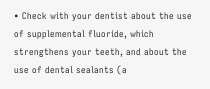• Check with your dentist about the use of supplemental fluoride, which strengthens your teeth, and about the use of dental sealants (a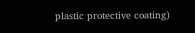plastic protective coating)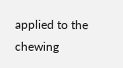applied to the chewing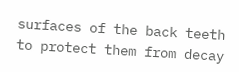surfaces of the back teeth to protect them from decay